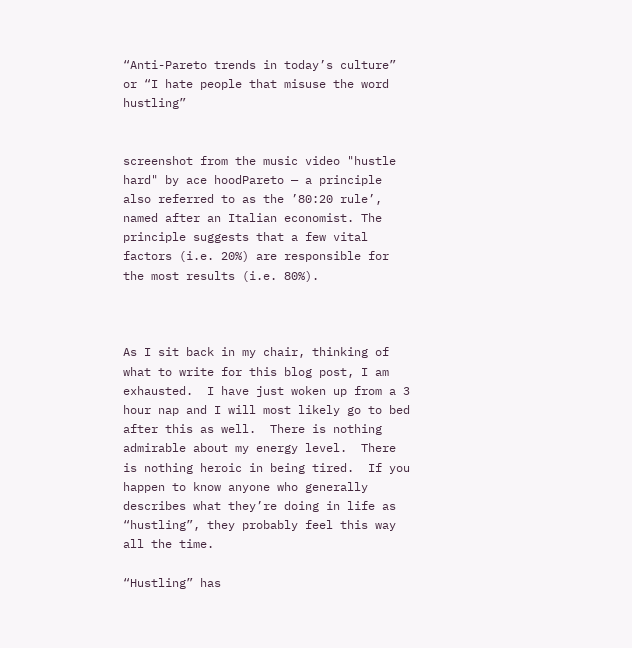“Anti-Pareto trends in today’s culture” or “I hate people that misuse the word hustling”


screenshot from the music video "hustle hard" by ace hoodPareto — a principle also referred to as the ’80:20 rule’, named after an Italian economist. The principle suggests that a few vital factors (i.e. 20%) are responsible for the most results (i.e. 80%).



As I sit back in my chair, thinking of what to write for this blog post, I am exhausted.  I have just woken up from a 3 hour nap and I will most likely go to bed after this as well.  There is nothing admirable about my energy level.  There is nothing heroic in being tired.  If you happen to know anyone who generally describes what they’re doing in life as “hustling”, they probably feel this way all the time.

“Hustling” has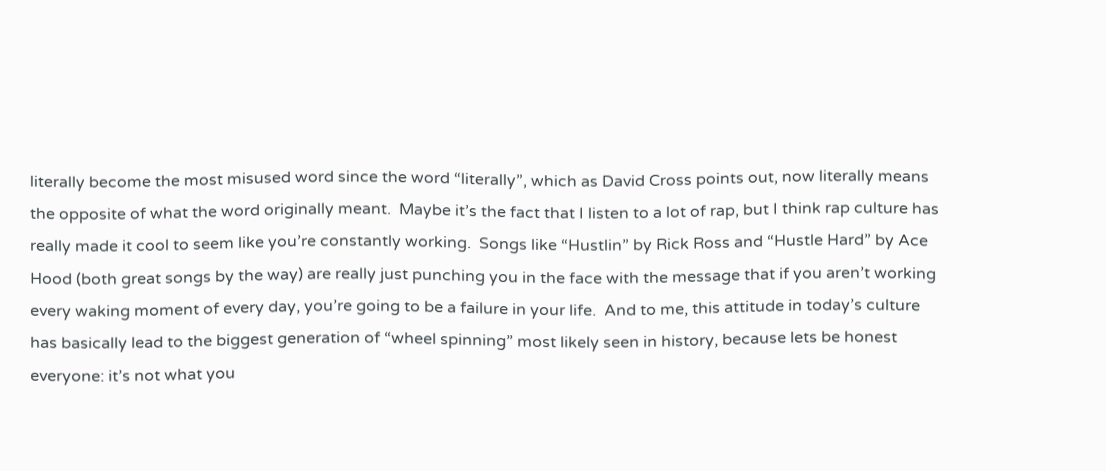literally become the most misused word since the word “literally”, which as David Cross points out, now literally means the opposite of what the word originally meant.  Maybe it’s the fact that I listen to a lot of rap, but I think rap culture has really made it cool to seem like you’re constantly working.  Songs like “Hustlin” by Rick Ross and “Hustle Hard” by Ace Hood (both great songs by the way) are really just punching you in the face with the message that if you aren’t working every waking moment of every day, you’re going to be a failure in your life.  And to me, this attitude in today’s culture has basically lead to the biggest generation of “wheel spinning” most likely seen in history, because lets be honest everyone: it’s not what you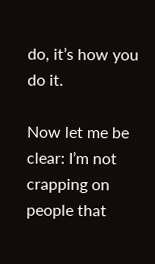do, it’s how you do it.

Now let me be clear: I’m not crapping on people that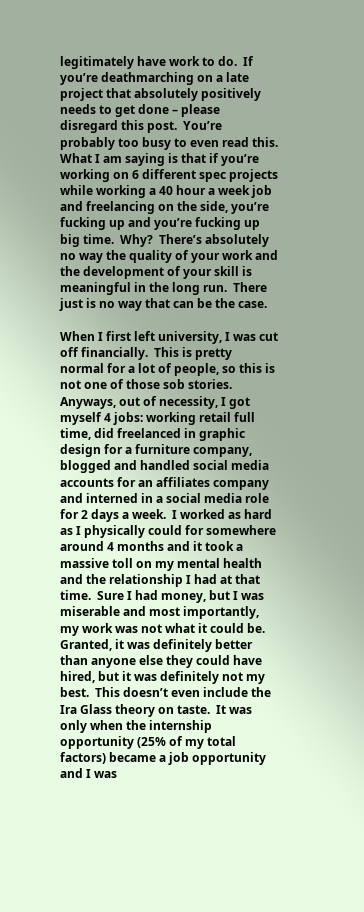legitimately have work to do.  If you’re deathmarching on a late project that absolutely positively needs to get done – please disregard this post.  You’re probably too busy to even read this.  What I am saying is that if you’re working on 6 different spec projects while working a 40 hour a week job and freelancing on the side, you’re fucking up and you’re fucking up big time.  Why?  There’s absolutely no way the quality of your work and the development of your skill is meaningful in the long run.  There just is no way that can be the case.

When I first left university, I was cut off financially.  This is pretty normal for a lot of people, so this is not one of those sob stories.  Anyways, out of necessity, I got myself 4 jobs: working retail full time, did freelanced in graphic design for a furniture company, blogged and handled social media accounts for an affiliates company and interned in a social media role for 2 days a week.  I worked as hard as I physically could for somewhere around 4 months and it took a massive toll on my mental health and the relationship I had at that time.  Sure I had money, but I was miserable and most importantly, my work was not what it could be.  Granted, it was definitely better than anyone else they could have hired, but it was definitely not my best.  This doesn’t even include the Ira Glass theory on taste.  It was only when the internship opportunity (25% of my total factors) became a job opportunity and I was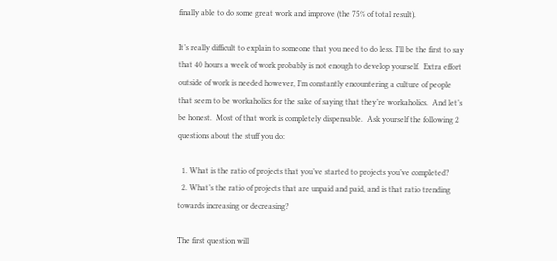finally able to do some great work and improve (the 75% of total result).

It’s really difficult to explain to someone that you need to do less. I’ll be the first to say that 40 hours a week of work probably is not enough to develop yourself.  Extra effort outside of work is needed however, I’m constantly encountering a culture of people that seem to be workaholics for the sake of saying that they’re workaholics.  And let’s be honest.  Most of that work is completely dispensable.  Ask yourself the following 2 questions about the stuff you do:

  1. What is the ratio of projects that you’ve started to projects you’ve completed?
  2. What’s the ratio of projects that are unpaid and paid, and is that ratio trending towards increasing or decreasing?

The first question will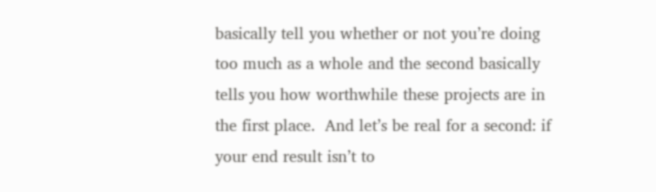basically tell you whether or not you’re doing too much as a whole and the second basically tells you how worthwhile these projects are in the first place.  And let’s be real for a second: if your end result isn’t to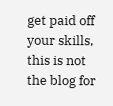get paid off your skills, this is not the blog for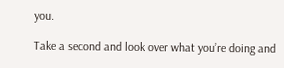you.

Take a second and look over what you’re doing and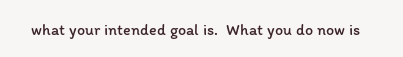what your intended goal is.  What you do now is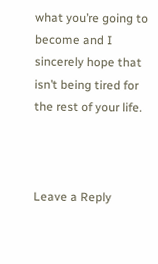what you’re going to become and I sincerely hope that isn’t being tired for the rest of your life.



Leave a Reply